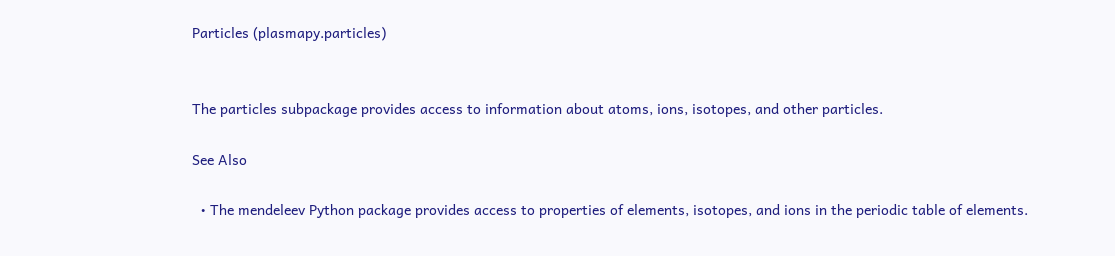Particles (plasmapy.particles)


The particles subpackage provides access to information about atoms, ions, isotopes, and other particles.

See Also

  • The mendeleev Python package provides access to properties of elements, isotopes, and ions in the periodic table of elements.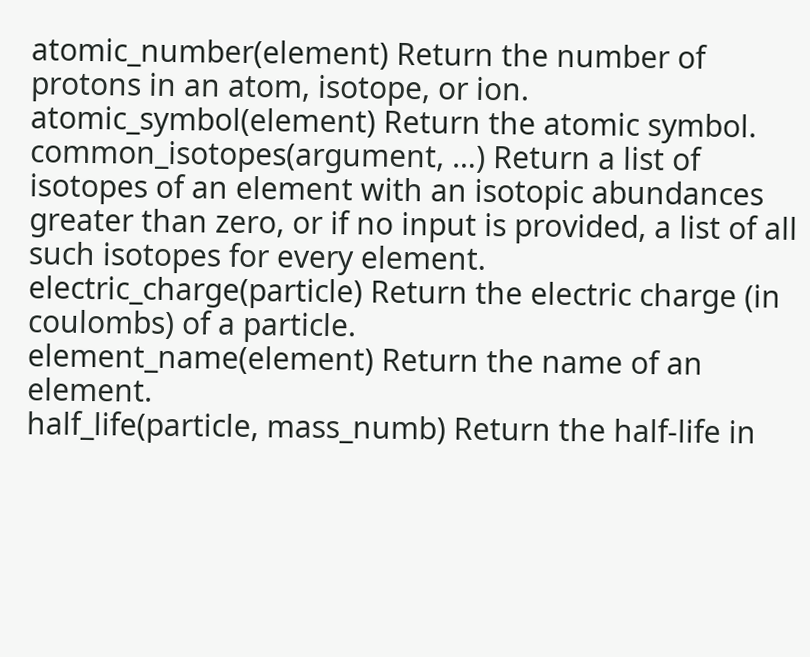atomic_number(element) Return the number of protons in an atom, isotope, or ion.
atomic_symbol(element) Return the atomic symbol.
common_isotopes(argument, …) Return a list of isotopes of an element with an isotopic abundances greater than zero, or if no input is provided, a list of all such isotopes for every element.
electric_charge(particle) Return the electric charge (in coulombs) of a particle.
element_name(element) Return the name of an element.
half_life(particle, mass_numb) Return the half-life in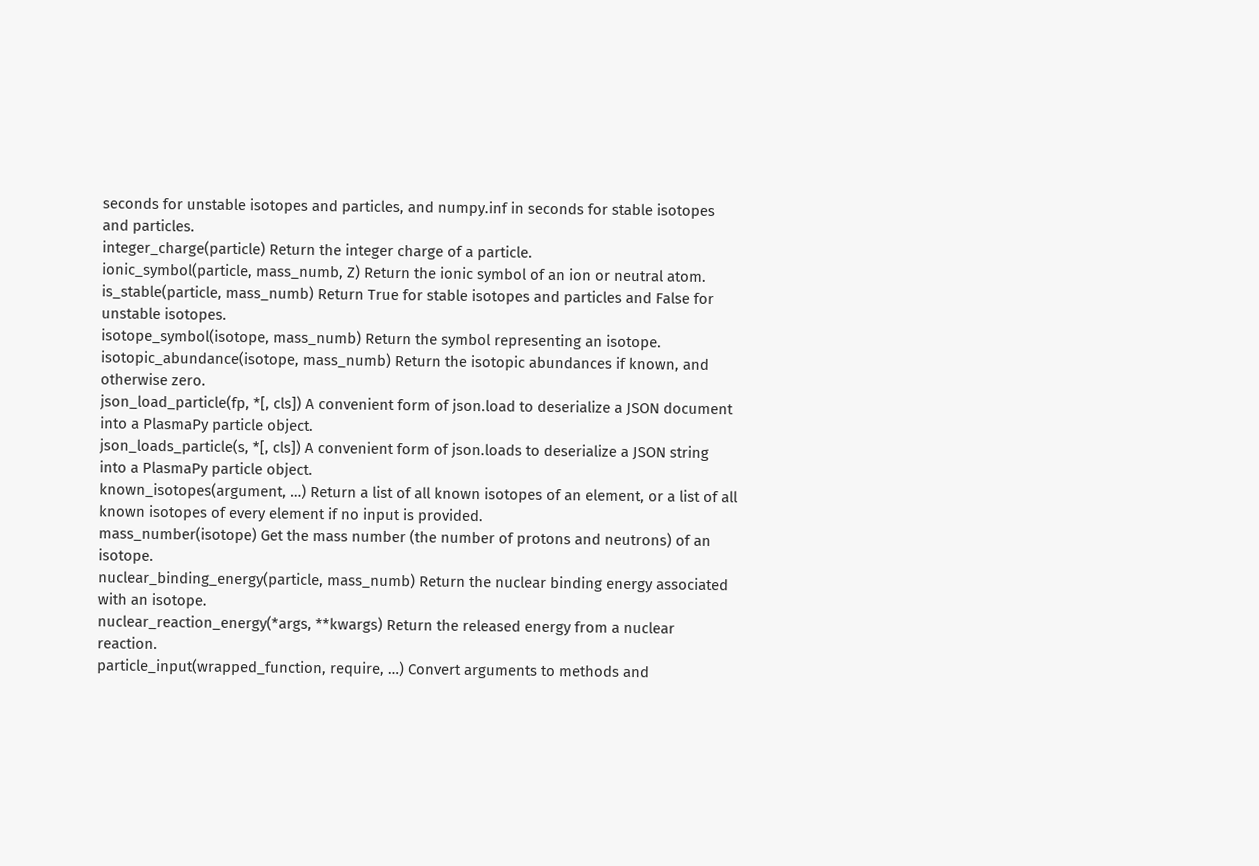seconds for unstable isotopes and particles, and numpy.inf in seconds for stable isotopes and particles.
integer_charge(particle) Return the integer charge of a particle.
ionic_symbol(particle, mass_numb, Z) Return the ionic symbol of an ion or neutral atom.
is_stable(particle, mass_numb) Return True for stable isotopes and particles and False for unstable isotopes.
isotope_symbol(isotope, mass_numb) Return the symbol representing an isotope.
isotopic_abundance(isotope, mass_numb) Return the isotopic abundances if known, and otherwise zero.
json_load_particle(fp, *[, cls]) A convenient form of json.load to deserialize a JSON document into a PlasmaPy particle object.
json_loads_particle(s, *[, cls]) A convenient form of json.loads to deserialize a JSON string into a PlasmaPy particle object.
known_isotopes(argument, …) Return a list of all known isotopes of an element, or a list of all known isotopes of every element if no input is provided.
mass_number(isotope) Get the mass number (the number of protons and neutrons) of an isotope.
nuclear_binding_energy(particle, mass_numb) Return the nuclear binding energy associated with an isotope.
nuclear_reaction_energy(*args, **kwargs) Return the released energy from a nuclear reaction.
particle_input(wrapped_function, require, …) Convert arguments to methods and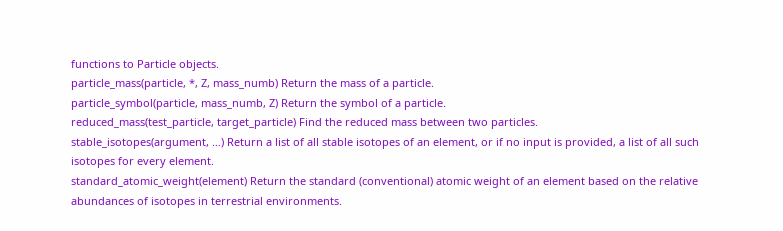functions to Particle objects.
particle_mass(particle, *, Z, mass_numb) Return the mass of a particle.
particle_symbol(particle, mass_numb, Z) Return the symbol of a particle.
reduced_mass(test_particle, target_particle) Find the reduced mass between two particles.
stable_isotopes(argument, …) Return a list of all stable isotopes of an element, or if no input is provided, a list of all such isotopes for every element.
standard_atomic_weight(element) Return the standard (conventional) atomic weight of an element based on the relative abundances of isotopes in terrestrial environments.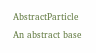AbstractParticle An abstract base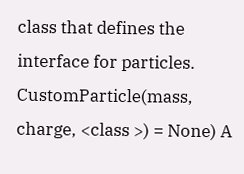class that defines the interface for particles.
CustomParticle(mass, charge, <class >) = None) A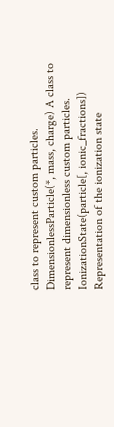class to represent custom particles.
DimensionlessParticle(*, mass, charge) A class to represent dimensionless custom particles.
IonizationState(particle[, ionic_fractions]) Representation of the ionization state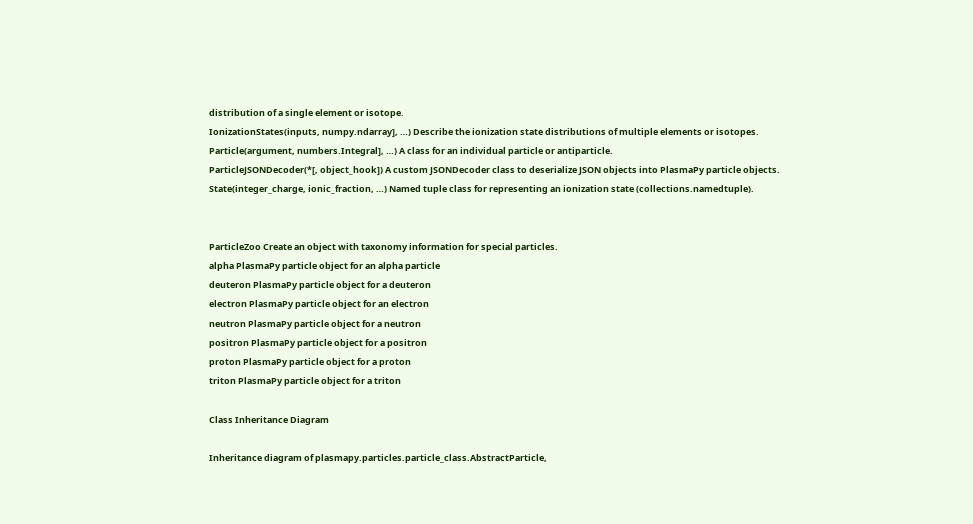distribution of a single element or isotope.
IonizationStates(inputs, numpy.ndarray], …) Describe the ionization state distributions of multiple elements or isotopes.
Particle(argument, numbers.Integral], …) A class for an individual particle or antiparticle.
ParticleJSONDecoder(*[, object_hook]) A custom JSONDecoder class to deserialize JSON objects into PlasmaPy particle objects.
State(integer_charge, ionic_fraction, …) Named tuple class for representing an ionization state (collections.namedtuple).


ParticleZoo Create an object with taxonomy information for special particles.
alpha PlasmaPy particle object for an alpha particle
deuteron PlasmaPy particle object for a deuteron
electron PlasmaPy particle object for an electron
neutron PlasmaPy particle object for a neutron
positron PlasmaPy particle object for a positron
proton PlasmaPy particle object for a proton
triton PlasmaPy particle object for a triton

Class Inheritance Diagram

Inheritance diagram of plasmapy.particles.particle_class.AbstractParticle,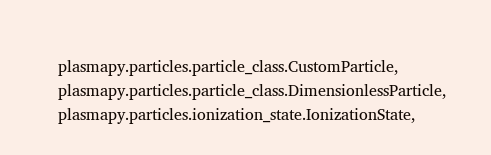plasmapy.particles.particle_class.CustomParticle, plasmapy.particles.particle_class.DimensionlessParticle, plasmapy.particles.ionization_state.IonizationState,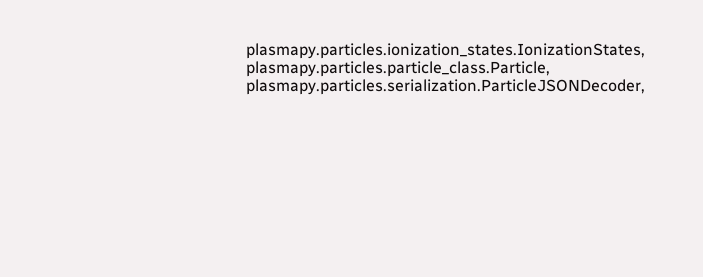plasmapy.particles.ionization_states.IonizationStates, plasmapy.particles.particle_class.Particle, plasmapy.particles.serialization.ParticleJSONDecoder,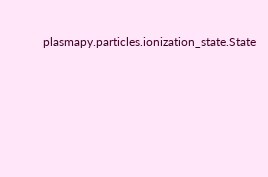plasmapy.particles.ionization_state.State